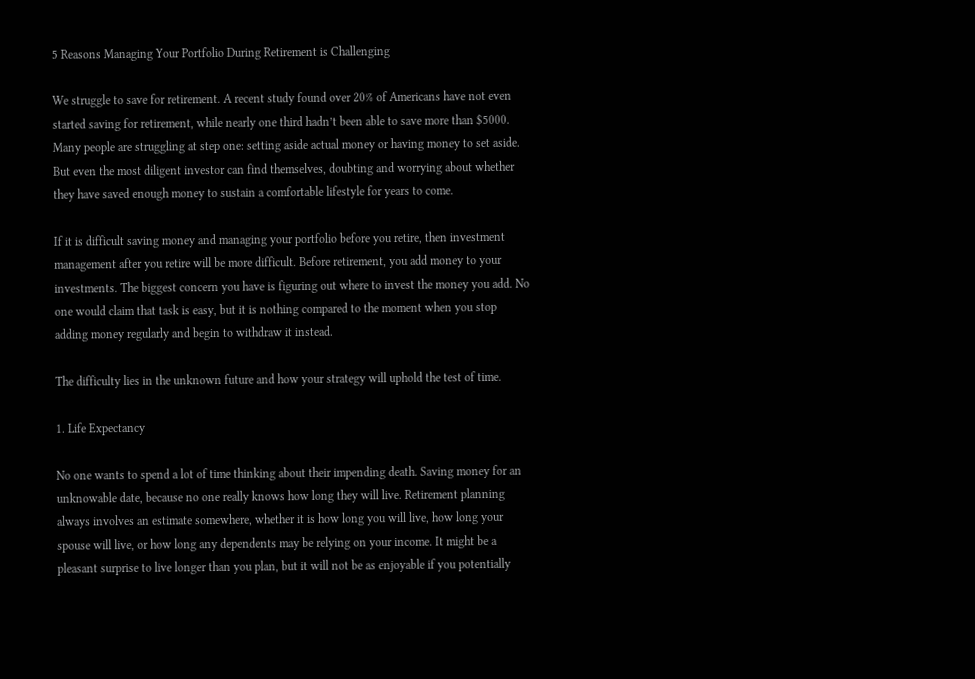5 Reasons Managing Your Portfolio During Retirement is Challenging

We struggle to save for retirement. A recent study found over 20% of Americans have not even started saving for retirement, while nearly one third hadn’t been able to save more than $5000. Many people are struggling at step one: setting aside actual money or having money to set aside. But even the most diligent investor can find themselves, doubting and worrying about whether they have saved enough money to sustain a comfortable lifestyle for years to come.

If it is difficult saving money and managing your portfolio before you retire, then investment management after you retire will be more difficult. Before retirement, you add money to your investments. The biggest concern you have is figuring out where to invest the money you add. No one would claim that task is easy, but it is nothing compared to the moment when you stop adding money regularly and begin to withdraw it instead.

The difficulty lies in the unknown future and how your strategy will uphold the test of time.

1. Life Expectancy

No one wants to spend a lot of time thinking about their impending death. Saving money for an unknowable date, because no one really knows how long they will live. Retirement planning always involves an estimate somewhere, whether it is how long you will live, how long your spouse will live, or how long any dependents may be relying on your income. It might be a pleasant surprise to live longer than you plan, but it will not be as enjoyable if you potentially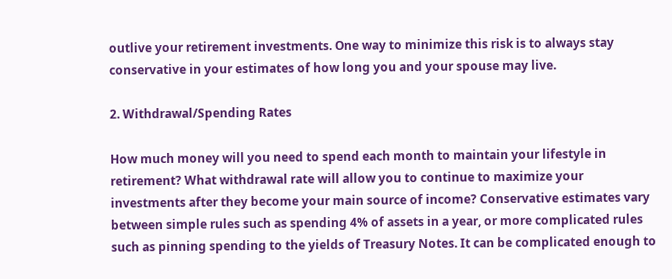outlive your retirement investments. One way to minimize this risk is to always stay conservative in your estimates of how long you and your spouse may live.

2. Withdrawal/Spending Rates

How much money will you need to spend each month to maintain your lifestyle in retirement? What withdrawal rate will allow you to continue to maximize your investments after they become your main source of income? Conservative estimates vary between simple rules such as spending 4% of assets in a year, or more complicated rules such as pinning spending to the yields of Treasury Notes. It can be complicated enough to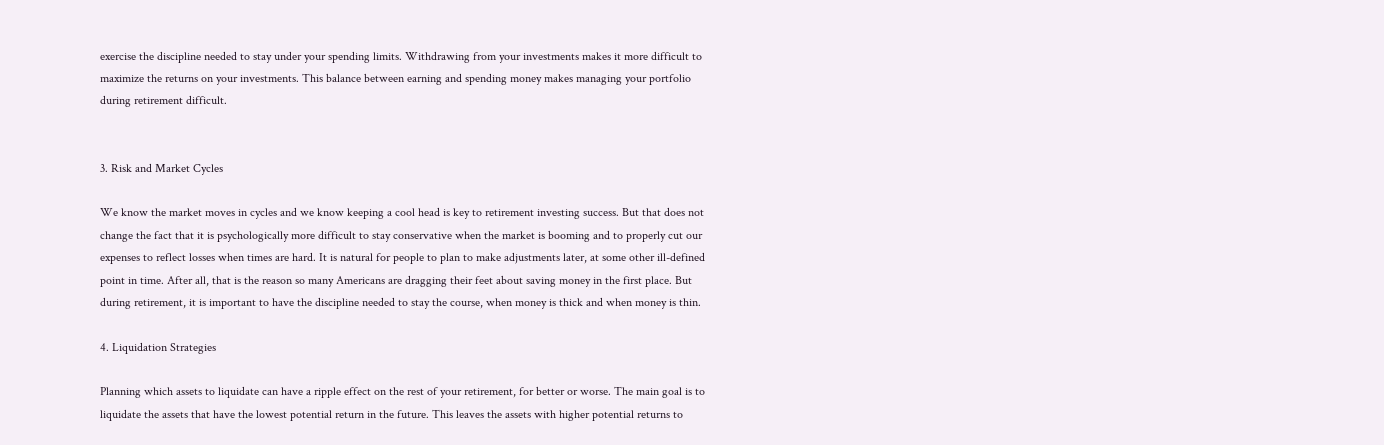exercise the discipline needed to stay under your spending limits. Withdrawing from your investments makes it more difficult to maximize the returns on your investments. This balance between earning and spending money makes managing your portfolio during retirement difficult.


3. Risk and Market Cycles

We know the market moves in cycles and we know keeping a cool head is key to retirement investing success. But that does not change the fact that it is psychologically more difficult to stay conservative when the market is booming and to properly cut our expenses to reflect losses when times are hard. It is natural for people to plan to make adjustments later, at some other ill-defined point in time. After all, that is the reason so many Americans are dragging their feet about saving money in the first place. But during retirement, it is important to have the discipline needed to stay the course, when money is thick and when money is thin.

4. Liquidation Strategies

Planning which assets to liquidate can have a ripple effect on the rest of your retirement, for better or worse. The main goal is to liquidate the assets that have the lowest potential return in the future. This leaves the assets with higher potential returns to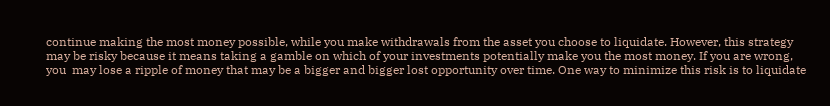continue making the most money possible, while you make withdrawals from the asset you choose to liquidate. However, this strategy may be risky because it means taking a gamble on which of your investments potentially make you the most money. If you are wrong, you  may lose a ripple of money that may be a bigger and bigger lost opportunity over time. One way to minimize this risk is to liquidate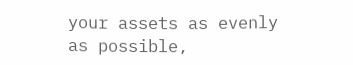your assets as evenly as possible,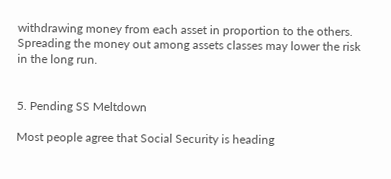withdrawing money from each asset in proportion to the others. Spreading the money out among assets classes may lower the risk in the long run.


5. Pending SS Meltdown

Most people agree that Social Security is heading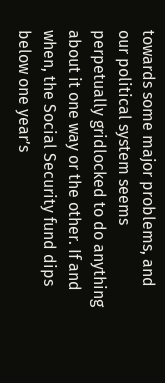towards some major problems, and our political system seems perpetually gridlocked to do anything about it one way or the other. If and when, the Social Security fund dips below one year’s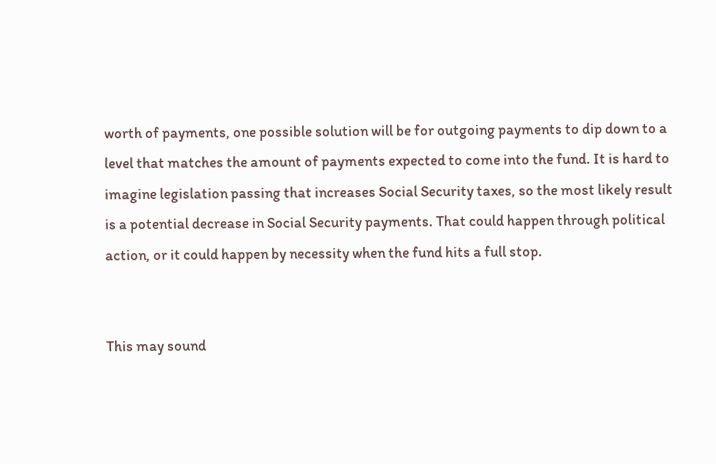worth of payments, one possible solution will be for outgoing payments to dip down to a level that matches the amount of payments expected to come into the fund. It is hard to imagine legislation passing that increases Social Security taxes, so the most likely result is a potential decrease in Social Security payments. That could happen through political action, or it could happen by necessity when the fund hits a full stop.


This may sound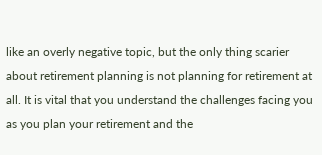like an overly negative topic, but the only thing scarier about retirement planning is not planning for retirement at all. It is vital that you understand the challenges facing you as you plan your retirement and the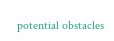potential obstacles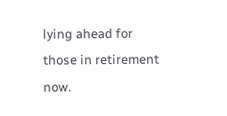lying ahead for those in retirement now.